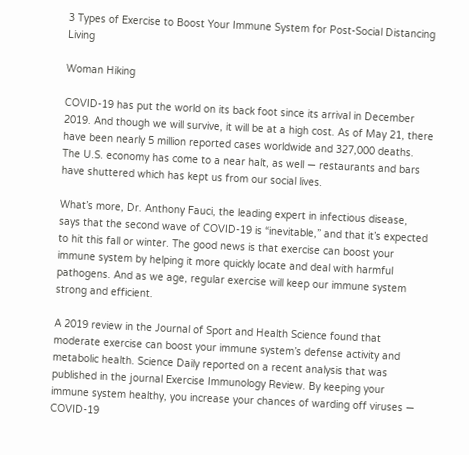3 Types of Exercise to Boost Your Immune System for Post-Social Distancing Living

Woman Hiking

COVID-19 has put the world on its back foot since its arrival in December 2019. And though we will survive, it will be at a high cost. As of May 21, there have been nearly 5 million reported cases worldwide and 327,000 deaths. The U.S. economy has come to a near halt, as well — restaurants and bars have shuttered which has kept us from our social lives.

What’s more, Dr. Anthony Fauci, the leading expert in infectious disease, says that the second wave of COVID-19 is “inevitable,” and that it’s expected to hit this fall or winter. The good news is that exercise can boost your immune system by helping it more quickly locate and deal with harmful pathogens. And as we age, regular exercise will keep our immune system strong and efficient.

A 2019 review in the Journal of Sport and Health Science found that moderate exercise can boost your immune system’s defense activity and metabolic health. Science Daily reported on a recent analysis that was published in the journal Exercise Immunology Review. By keeping your immune system healthy, you increase your chances of warding off viruses — COVID-19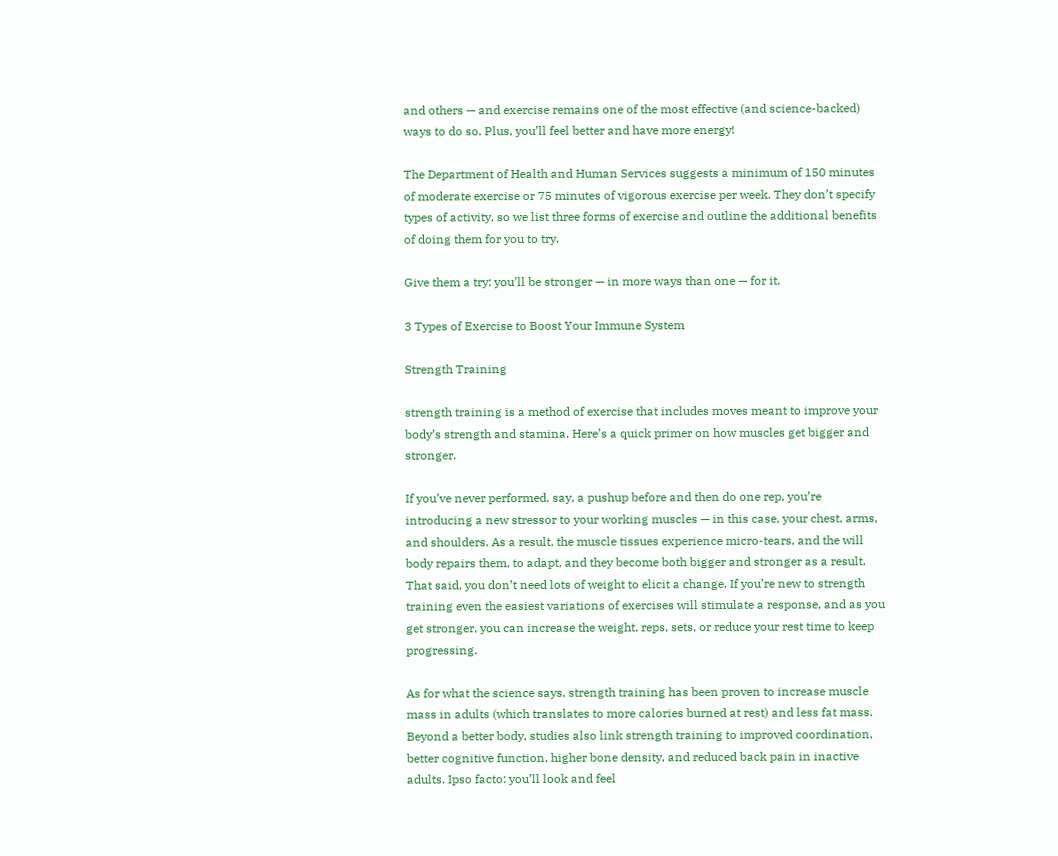and others — and exercise remains one of the most effective (and science-backed) ways to do so. Plus, you’ll feel better and have more energy!

The Department of Health and Human Services suggests a minimum of 150 minutes of moderate exercise or 75 minutes of vigorous exercise per week. They don’t specify types of activity, so we list three forms of exercise and outline the additional benefits of doing them for you to try.

Give them a try: you’ll be stronger — in more ways than one — for it.

3 Types of Exercise to Boost Your Immune System

Strength Training

strength training is a method of exercise that includes moves meant to improve your body’s strength and stamina. Here’s a quick primer on how muscles get bigger and stronger.

If you’ve never performed, say, a pushup before and then do one rep, you’re introducing a new stressor to your working muscles — in this case, your chest, arms, and shoulders. As a result, the muscle tissues experience micro-tears, and the will body repairs them, to adapt, and they become both bigger and stronger as a result. That said, you don’t need lots of weight to elicit a change. If you’re new to strength training even the easiest variations of exercises will stimulate a response, and as you get stronger, you can increase the weight, reps, sets, or reduce your rest time to keep progressing.

As for what the science says, strength training has been proven to increase muscle mass in adults (which translates to more calories burned at rest) and less fat mass. Beyond a better body, studies also link strength training to improved coordination, better cognitive function, higher bone density, and reduced back pain in inactive adults. Ipso facto: you’ll look and feel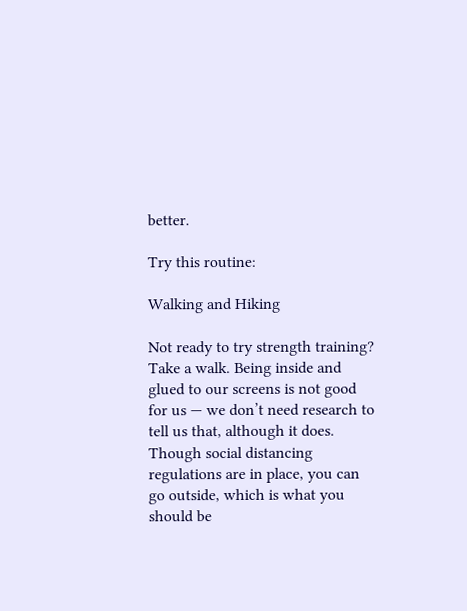better.

Try this routine:

Walking and Hiking

Not ready to try strength training? Take a walk. Being inside and glued to our screens is not good for us — we don’t need research to tell us that, although it does. Though social distancing regulations are in place, you can go outside, which is what you should be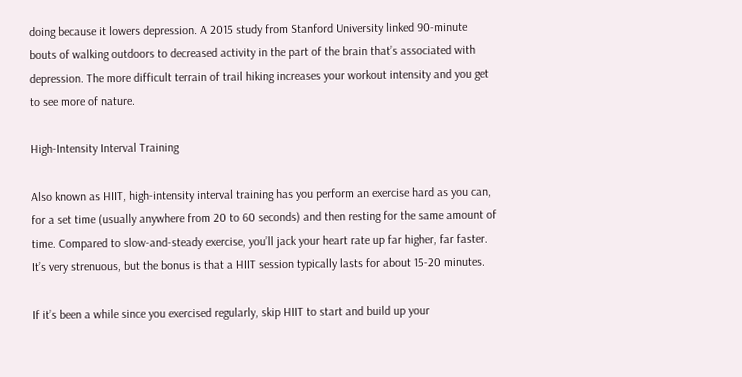doing because it lowers depression. A 2015 study from Stanford University linked 90-minute bouts of walking outdoors to decreased activity in the part of the brain that’s associated with depression. The more difficult terrain of trail hiking increases your workout intensity and you get to see more of nature.

High-Intensity Interval Training

Also known as HIIT, high-intensity interval training has you perform an exercise hard as you can, for a set time (usually anywhere from 20 to 60 seconds) and then resting for the same amount of time. Compared to slow-and-steady exercise, you’ll jack your heart rate up far higher, far faster. It’s very strenuous, but the bonus is that a HIIT session typically lasts for about 15-20 minutes.

If it’s been a while since you exercised regularly, skip HIIT to start and build up your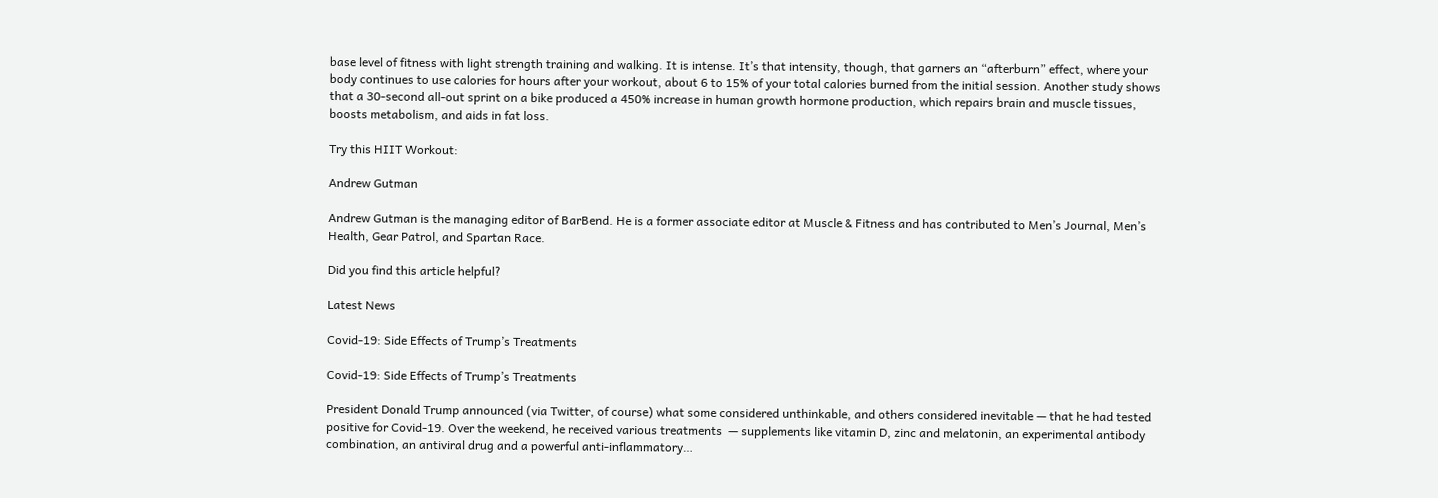base level of fitness with light strength training and walking. It is intense. It’s that intensity, though, that garners an “afterburn” effect, where your body continues to use calories for hours after your workout, about 6 to 15% of your total calories burned from the initial session. Another study shows that a 30-second all-out sprint on a bike produced a 450% increase in human growth hormone production, which repairs brain and muscle tissues, boosts metabolism, and aids in fat loss.

Try this HIIT Workout:

Andrew Gutman

Andrew Gutman is the managing editor of BarBend. He is a former associate editor at Muscle & Fitness and has contributed to Men’s Journal, Men’s Health, Gear Patrol, and Spartan Race.

Did you find this article helpful?

Latest News

Covid-19: Side Effects of Trump’s Treatments

Covid-19: Side Effects of Trump’s Treatments

President Donald Trump announced (via Twitter, of course) what some considered unthinkable, and others considered inevitable — that he had tested positive for Covid-19. Over the weekend, he received various treatments  — supplements like vitamin D, zinc and melatonin, an experimental antibody combination, an antiviral drug and a powerful anti-inflammatory…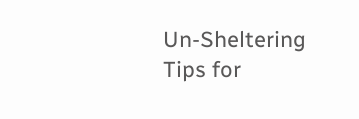Un-Sheltering Tips for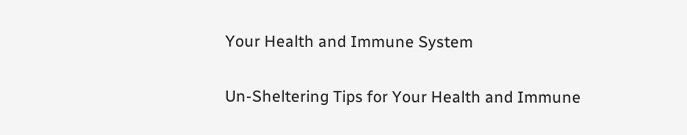Your Health and Immune System

Un-Sheltering Tips for Your Health and Immune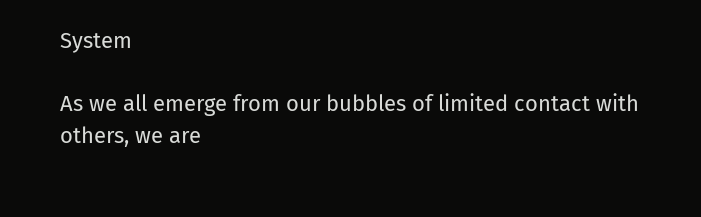System

As we all emerge from our bubbles of limited contact with others, we are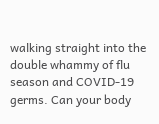walking straight into the double whammy of flu season and COVID-19 germs. Can your body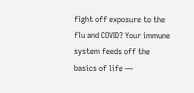fight off exposure to the flu and COVID? Your immune system feeds off the basics of life —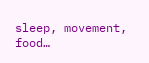sleep, movement, food…